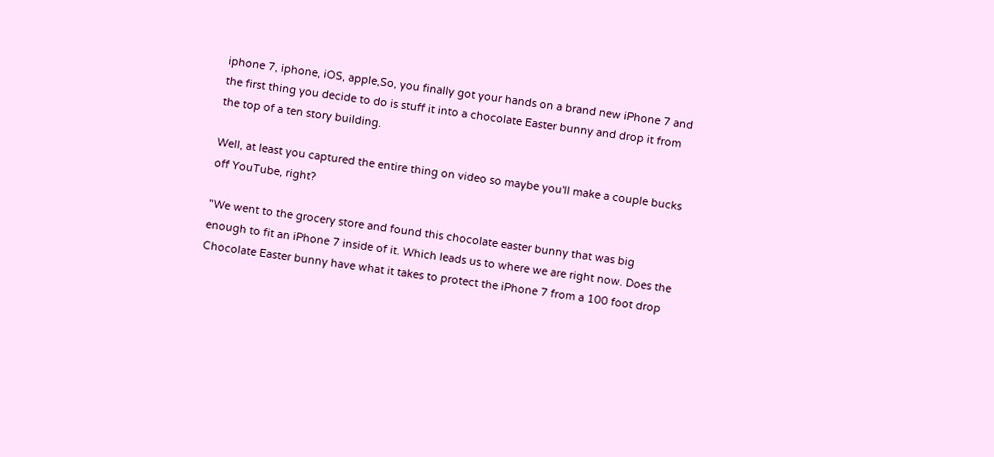iphone 7, iphone, iOS, apple,So, you finally got your hands on a brand new iPhone 7 and the first thing you decide to do is stuff it into a chocolate Easter bunny and drop it from the top of a ten story building.

Well, at least you captured the entire thing on video so maybe you'll make a couple bucks off YouTube, right?

"We went to the grocery store and found this chocolate easter bunny that was big enough to fit an iPhone 7 inside of it. Which leads us to where we are right now. Does the Chocolate Easter bunny have what it takes to protect the iPhone 7 from a 100 foot drop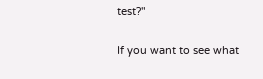test?"

If you want to see what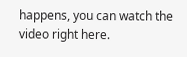happens, you can watch the video right here.